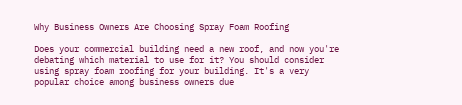Why Business Owners Are Choosing Spray Foam Roofing

Does your commercial building need a new roof, and now you're debating which material to use for it? You should consider using spray foam roofing for your building. It's a very popular choice among business owners due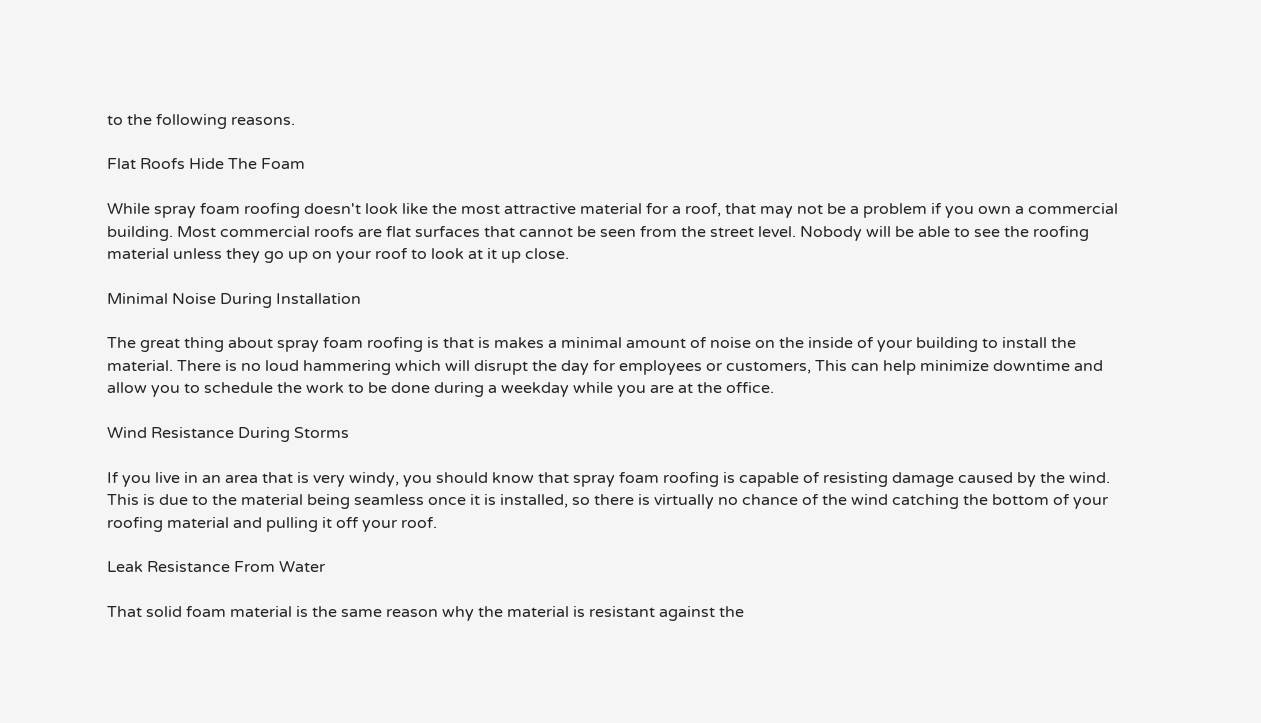to the following reasons.

Flat Roofs Hide The Foam

While spray foam roofing doesn't look like the most attractive material for a roof, that may not be a problem if you own a commercial building. Most commercial roofs are flat surfaces that cannot be seen from the street level. Nobody will be able to see the roofing material unless they go up on your roof to look at it up close.

Minimal Noise During Installation

The great thing about spray foam roofing is that is makes a minimal amount of noise on the inside of your building to install the material. There is no loud hammering which will disrupt the day for employees or customers, This can help minimize downtime and allow you to schedule the work to be done during a weekday while you are at the office.

Wind Resistance During Storms

If you live in an area that is very windy, you should know that spray foam roofing is capable of resisting damage caused by the wind. This is due to the material being seamless once it is installed, so there is virtually no chance of the wind catching the bottom of your roofing material and pulling it off your roof.

Leak Resistance From Water

That solid foam material is the same reason why the material is resistant against the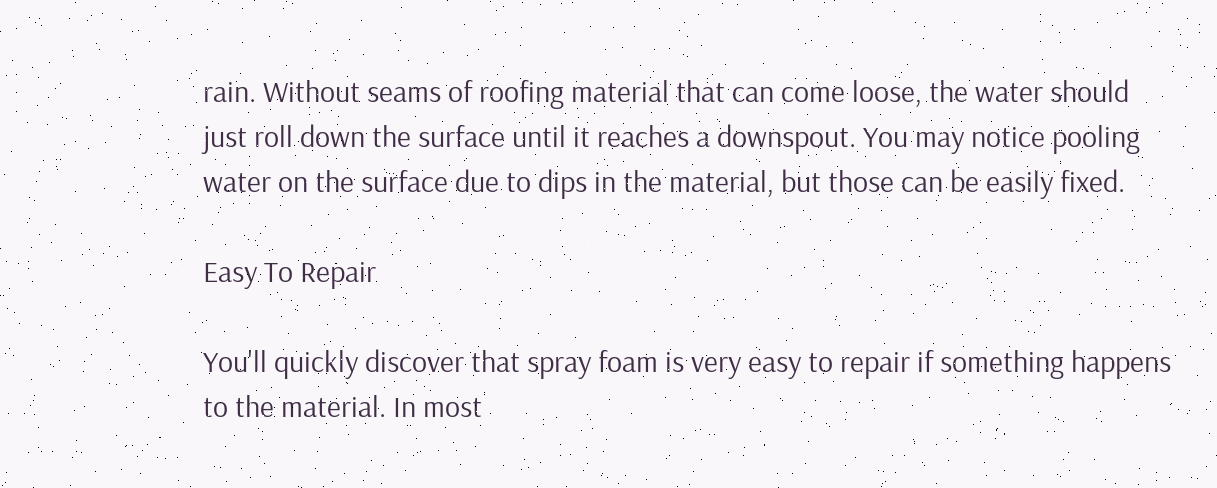rain. Without seams of roofing material that can come loose, the water should just roll down the surface until it reaches a downspout. You may notice pooling water on the surface due to dips in the material, but those can be easily fixed.

Easy To Repair

You'll quickly discover that spray foam is very easy to repair if something happens to the material. In most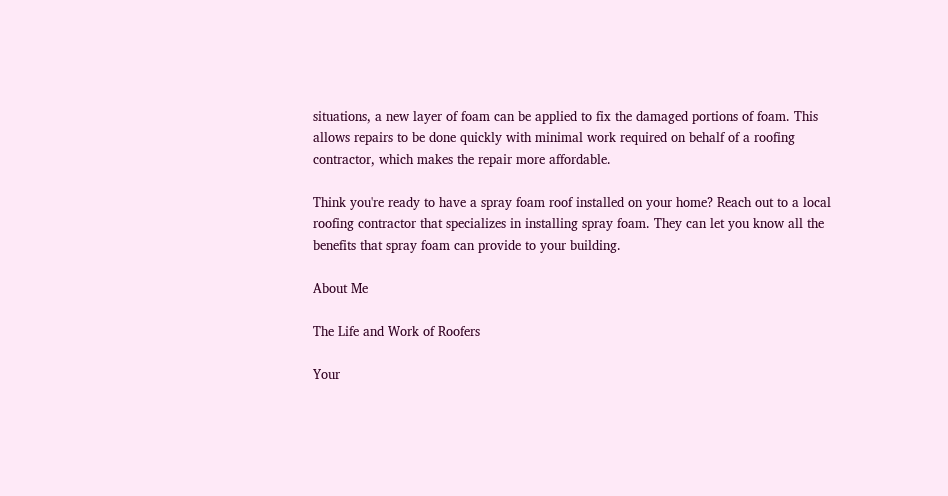situations, a new layer of foam can be applied to fix the damaged portions of foam. This allows repairs to be done quickly with minimal work required on behalf of a roofing contractor, which makes the repair more affordable.

Think you're ready to have a spray foam roof installed on your home? Reach out to a local roofing contractor that specializes in installing spray foam. They can let you know all the benefits that spray foam can provide to your building.

About Me

The Life and Work of Roofers

Your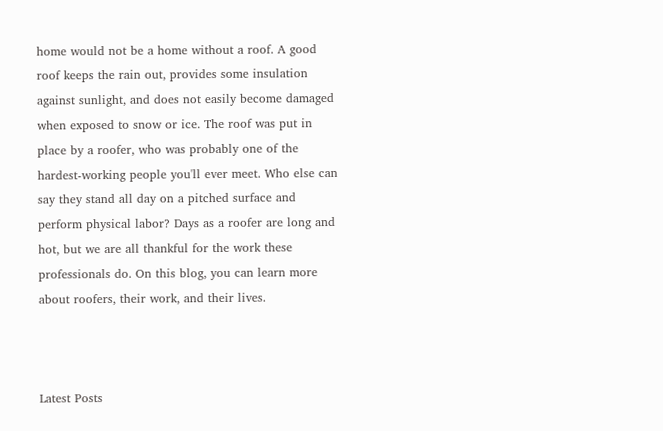home would not be a home without a roof. A good roof keeps the rain out, provides some insulation against sunlight, and does not easily become damaged when exposed to snow or ice. The roof was put in place by a roofer, who was probably one of the hardest-working people you'll ever meet. Who else can say they stand all day on a pitched surface and perform physical labor? Days as a roofer are long and hot, but we are all thankful for the work these professionals do. On this blog, you can learn more about roofers, their work, and their lives.



Latest Posts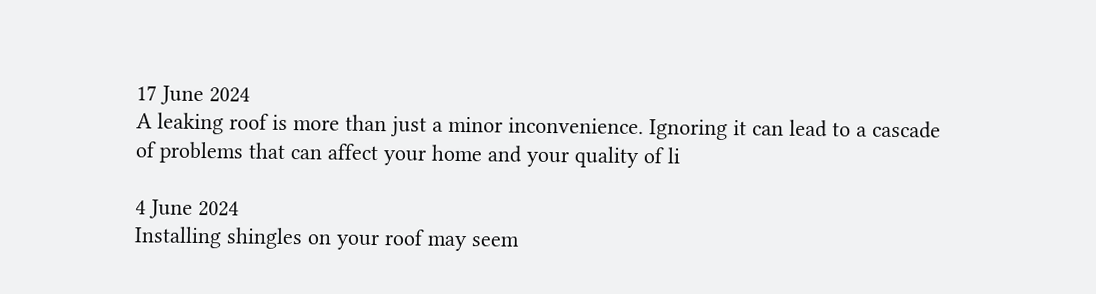17 June 2024
A leaking roof is more than just a minor inconvenience. Ignoring it can lead to a cascade of problems that can affect your home and your quality of li

4 June 2024
Installing shingles on your roof may seem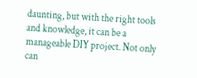daunting, but with the right tools and knowledge, it can be a manageable DIY project. Not only can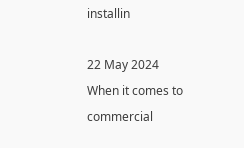installin

22 May 2024
When it comes to commercial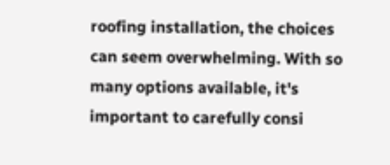roofing installation, the choices can seem overwhelming. With so many options available, it's important to carefully consi